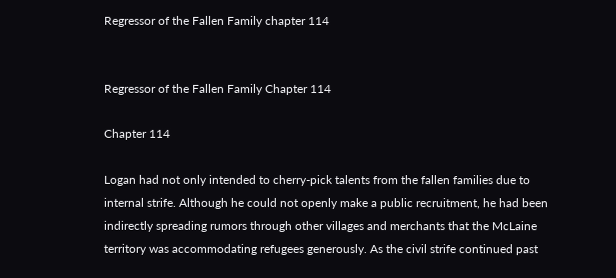Regressor of the Fallen Family chapter 114


Regressor of the Fallen Family Chapter 114

Chapter 114

Logan had not only intended to cherry-pick talents from the fallen families due to internal strife. Although he could not openly make a public recruitment, he had been indirectly spreading rumors through other villages and merchants that the McLaine territory was accommodating refugees generously. As the civil strife continued past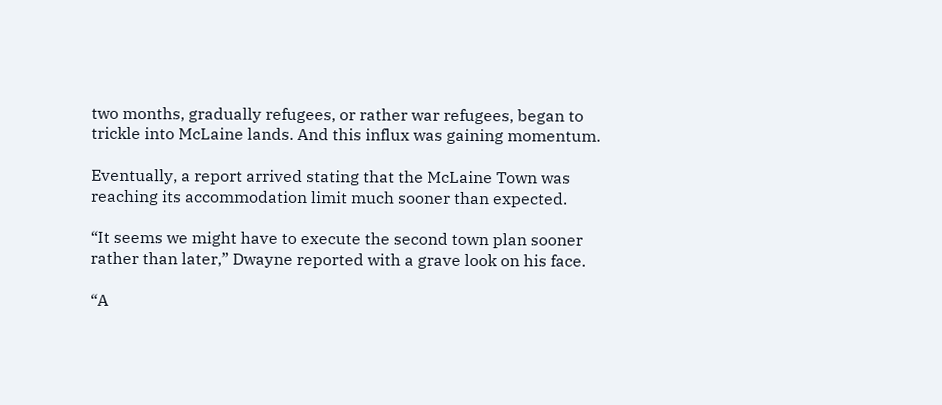two months, gradually refugees, or rather war refugees, began to trickle into McLaine lands. And this influx was gaining momentum.

Eventually, a report arrived stating that the McLaine Town was reaching its accommodation limit much sooner than expected.

“It seems we might have to execute the second town plan sooner rather than later,” Dwayne reported with a grave look on his face.

“A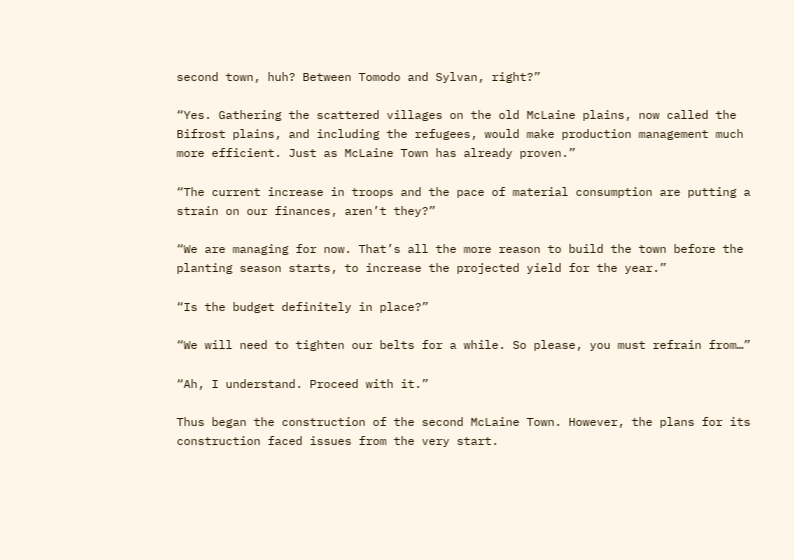second town, huh? Between Tomodo and Sylvan, right?”

“Yes. Gathering the scattered villages on the old McLaine plains, now called the Bifrost plains, and including the refugees, would make production management much more efficient. Just as McLaine Town has already proven.”

“The current increase in troops and the pace of material consumption are putting a strain on our finances, aren’t they?”

“We are managing for now. That’s all the more reason to build the town before the planting season starts, to increase the projected yield for the year.”

“Is the budget definitely in place?”

“We will need to tighten our belts for a while. So please, you must refrain from…”

“Ah, I understand. Proceed with it.”

Thus began the construction of the second McLaine Town. However, the plans for its construction faced issues from the very start.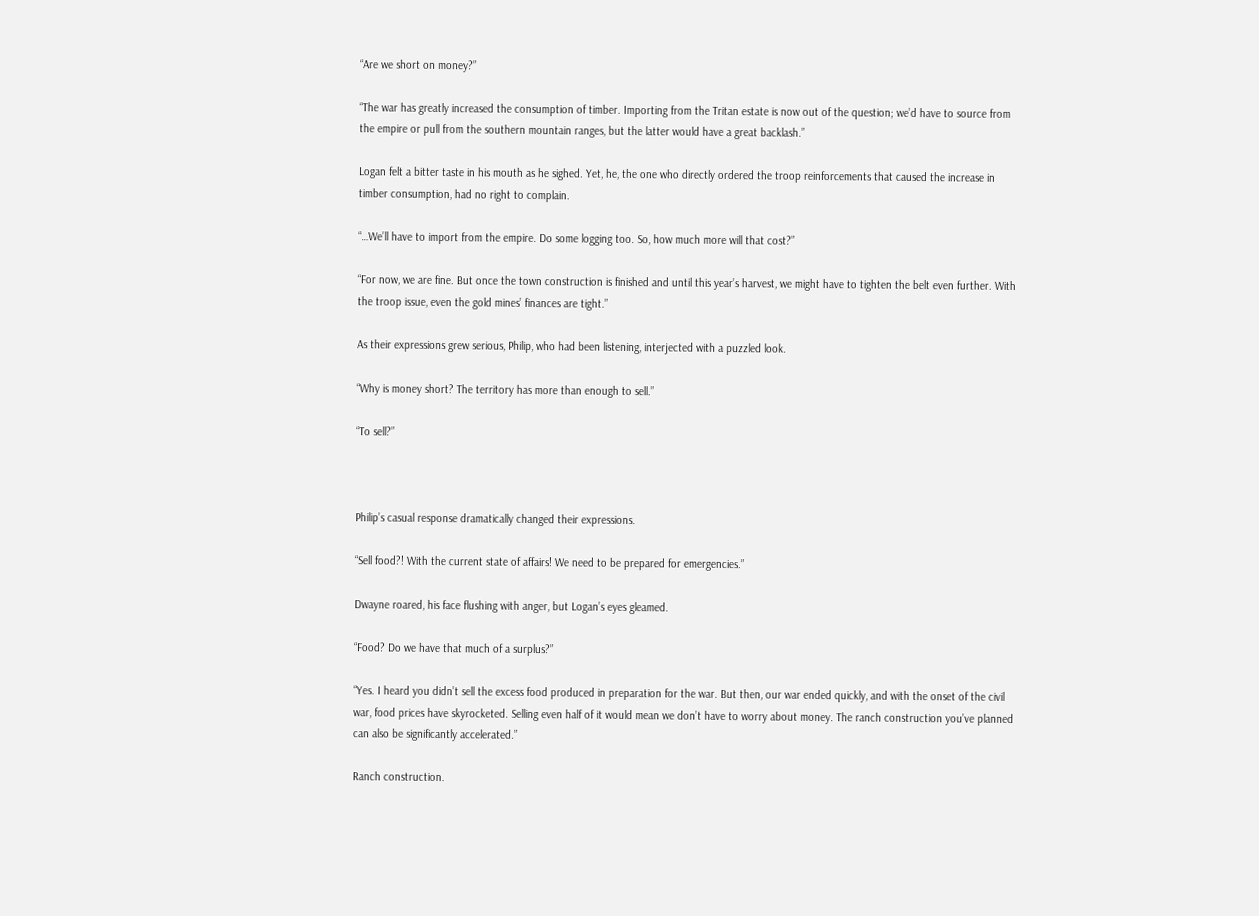“Are we short on money?”

“The war has greatly increased the consumption of timber. Importing from the Tritan estate is now out of the question; we’d have to source from the empire or pull from the southern mountain ranges, but the latter would have a great backlash.”

Logan felt a bitter taste in his mouth as he sighed. Yet, he, the one who directly ordered the troop reinforcements that caused the increase in timber consumption, had no right to complain.

“…We’ll have to import from the empire. Do some logging too. So, how much more will that cost?”

“For now, we are fine. But once the town construction is finished and until this year’s harvest, we might have to tighten the belt even further. With the troop issue, even the gold mines’ finances are tight.”

As their expressions grew serious, Philip, who had been listening, interjected with a puzzled look.

“Why is money short? The territory has more than enough to sell.”

“To sell?”



Philip’s casual response dramatically changed their expressions.

“Sell food?! With the current state of affairs! We need to be prepared for emergencies.”

Dwayne roared, his face flushing with anger, but Logan’s eyes gleamed.

“Food? Do we have that much of a surplus?”

“Yes. I heard you didn’t sell the excess food produced in preparation for the war. But then, our war ended quickly, and with the onset of the civil war, food prices have skyrocketed. Selling even half of it would mean we don’t have to worry about money. The ranch construction you’ve planned can also be significantly accelerated.”

Ranch construction.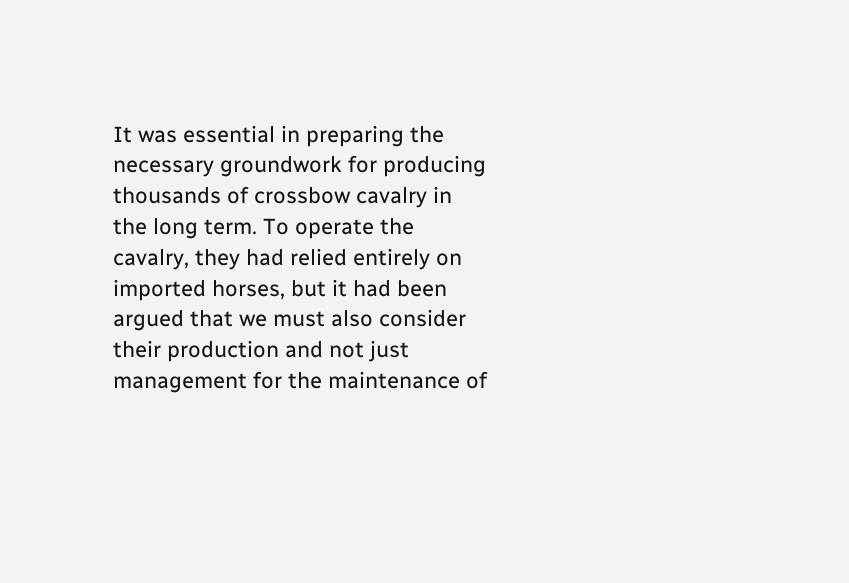It was essential in preparing the necessary groundwork for producing thousands of crossbow cavalry in the long term. To operate the cavalry, they had relied entirely on imported horses, but it had been argued that we must also consider their production and not just management for the maintenance of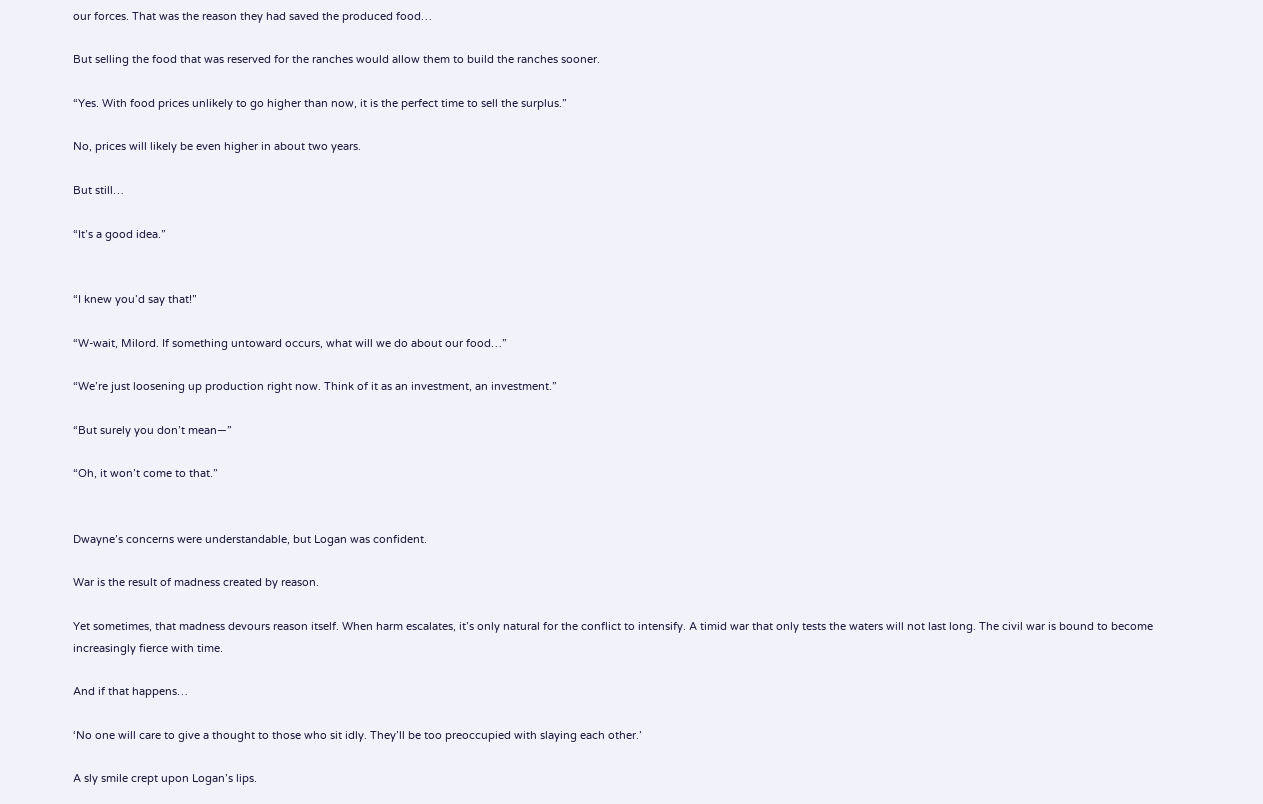our forces. That was the reason they had saved the produced food…

But selling the food that was reserved for the ranches would allow them to build the ranches sooner.

“Yes. With food prices unlikely to go higher than now, it is the perfect time to sell the surplus.”

No, prices will likely be even higher in about two years.

But still…

“It’s a good idea.”


“I knew you’d say that!”

“W-wait, Milord. If something untoward occurs, what will we do about our food…”

“We’re just loosening up production right now. Think of it as an investment, an investment.”

“But surely you don’t mean—”

“Oh, it won’t come to that.”


Dwayne’s concerns were understandable, but Logan was confident.

War is the result of madness created by reason.

Yet sometimes, that madness devours reason itself. When harm escalates, it’s only natural for the conflict to intensify. A timid war that only tests the waters will not last long. The civil war is bound to become increasingly fierce with time.

And if that happens…

‘No one will care to give a thought to those who sit idly. They’ll be too preoccupied with slaying each other.’

A sly smile crept upon Logan’s lips.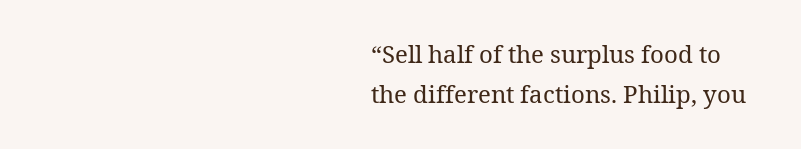“Sell half of the surplus food to the different factions. Philip, you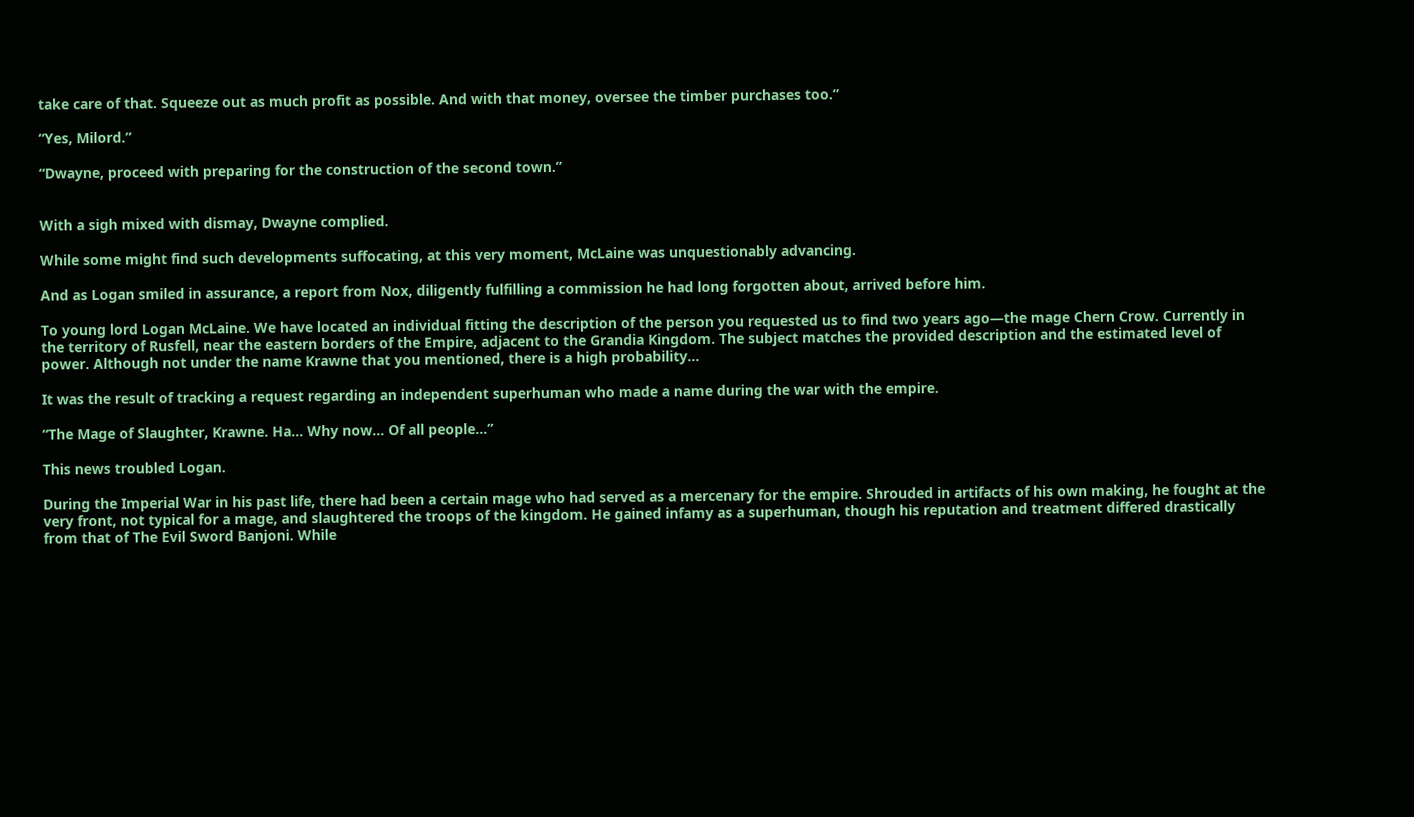take care of that. Squeeze out as much profit as possible. And with that money, oversee the timber purchases too.”

“Yes, Milord.”

“Dwayne, proceed with preparing for the construction of the second town.”


With a sigh mixed with dismay, Dwayne complied.

While some might find such developments suffocating, at this very moment, McLaine was unquestionably advancing.

And as Logan smiled in assurance, a report from Nox, diligently fulfilling a commission he had long forgotten about, arrived before him.

To young lord Logan McLaine. We have located an individual fitting the description of the person you requested us to find two years ago—the mage Chern Crow. Currently in the territory of Rusfell, near the eastern borders of the Empire, adjacent to the Grandia Kingdom. The subject matches the provided description and the estimated level of power. Although not under the name Krawne that you mentioned, there is a high probability…

It was the result of tracking a request regarding an independent superhuman who made a name during the war with the empire.

“The Mage of Slaughter, Krawne. Ha… Why now… Of all people…”

This news troubled Logan.

During the Imperial War in his past life, there had been a certain mage who had served as a mercenary for the empire. Shrouded in artifacts of his own making, he fought at the very front, not typical for a mage, and slaughtered the troops of the kingdom. He gained infamy as a superhuman, though his reputation and treatment differed drastically from that of The Evil Sword Banjoni. While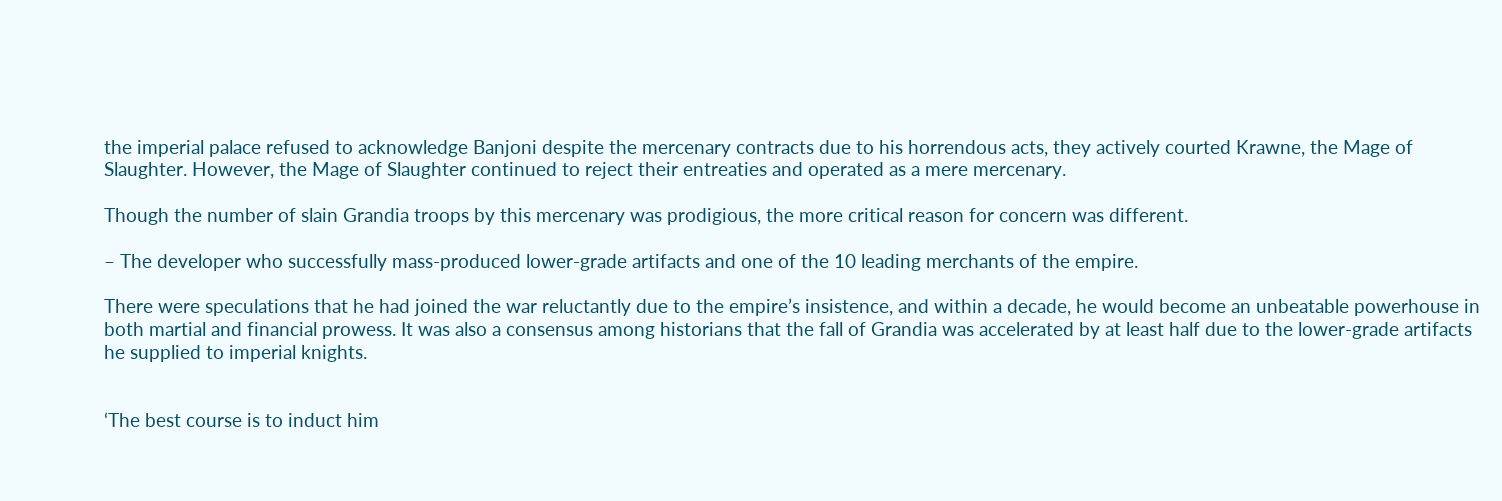the imperial palace refused to acknowledge Banjoni despite the mercenary contracts due to his horrendous acts, they actively courted Krawne, the Mage of Slaughter. However, the Mage of Slaughter continued to reject their entreaties and operated as a mere mercenary.

Though the number of slain Grandia troops by this mercenary was prodigious, the more critical reason for concern was different.

– The developer who successfully mass-produced lower-grade artifacts and one of the 10 leading merchants of the empire.

There were speculations that he had joined the war reluctantly due to the empire’s insistence, and within a decade, he would become an unbeatable powerhouse in both martial and financial prowess. It was also a consensus among historians that the fall of Grandia was accelerated by at least half due to the lower-grade artifacts he supplied to imperial knights.


‘The best course is to induct him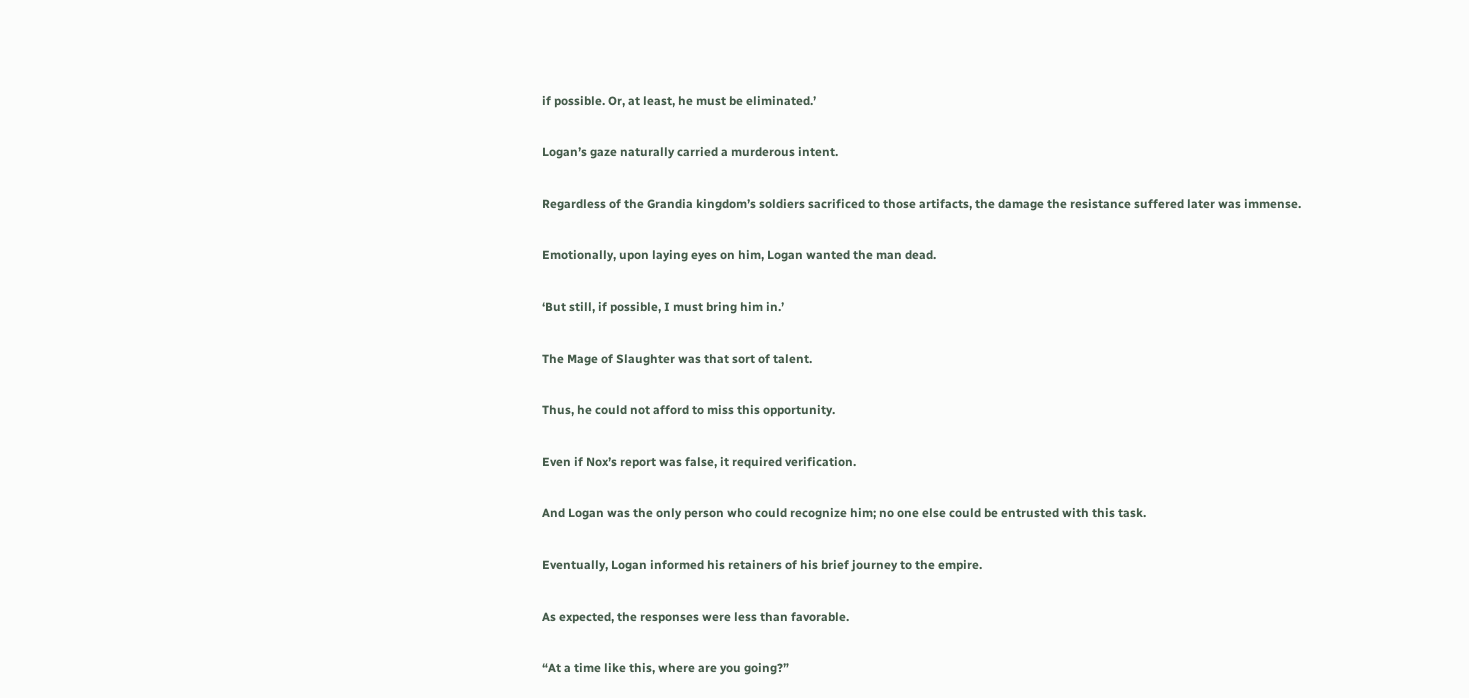if possible. Or, at least, he must be eliminated.’

Logan’s gaze naturally carried a murderous intent.

Regardless of the Grandia kingdom’s soldiers sacrificed to those artifacts, the damage the resistance suffered later was immense.

Emotionally, upon laying eyes on him, Logan wanted the man dead.

‘But still, if possible, I must bring him in.’

The Mage of Slaughter was that sort of talent.

Thus, he could not afford to miss this opportunity.

Even if Nox’s report was false, it required verification.

And Logan was the only person who could recognize him; no one else could be entrusted with this task.

Eventually, Logan informed his retainers of his brief journey to the empire.

As expected, the responses were less than favorable.

“At a time like this, where are you going?”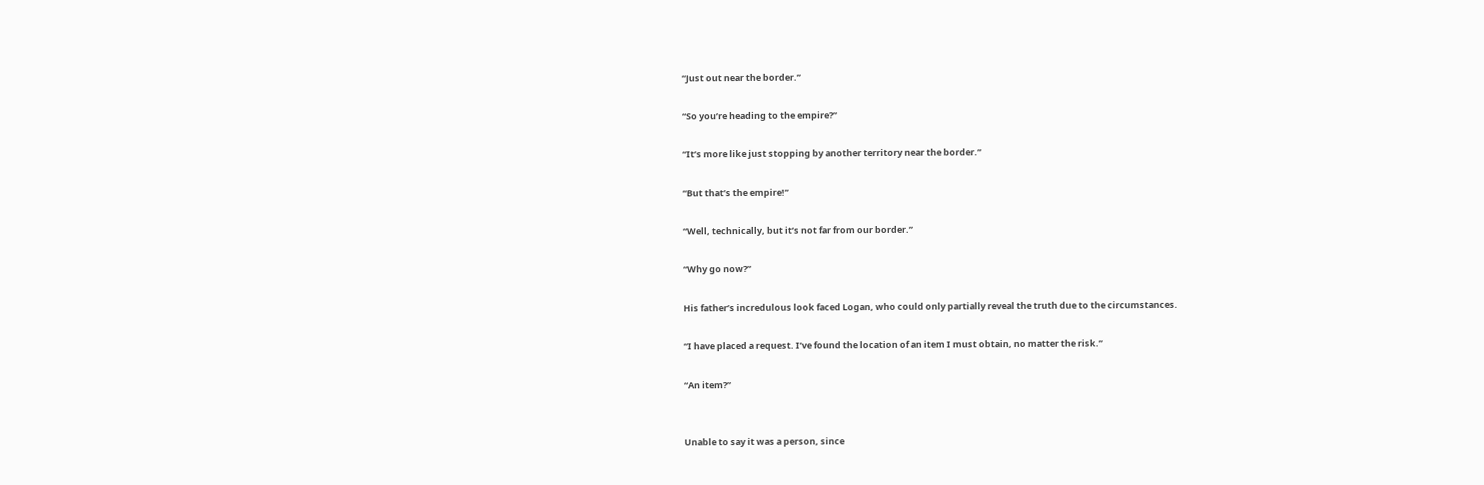“Just out near the border.”

“So you’re heading to the empire?”

“It’s more like just stopping by another territory near the border.”

“But that’s the empire!”

“Well, technically, but it’s not far from our border.”

“Why go now?”

His father’s incredulous look faced Logan, who could only partially reveal the truth due to the circumstances.

“I have placed a request. I’ve found the location of an item I must obtain, no matter the risk.”

“An item?”


Unable to say it was a person, since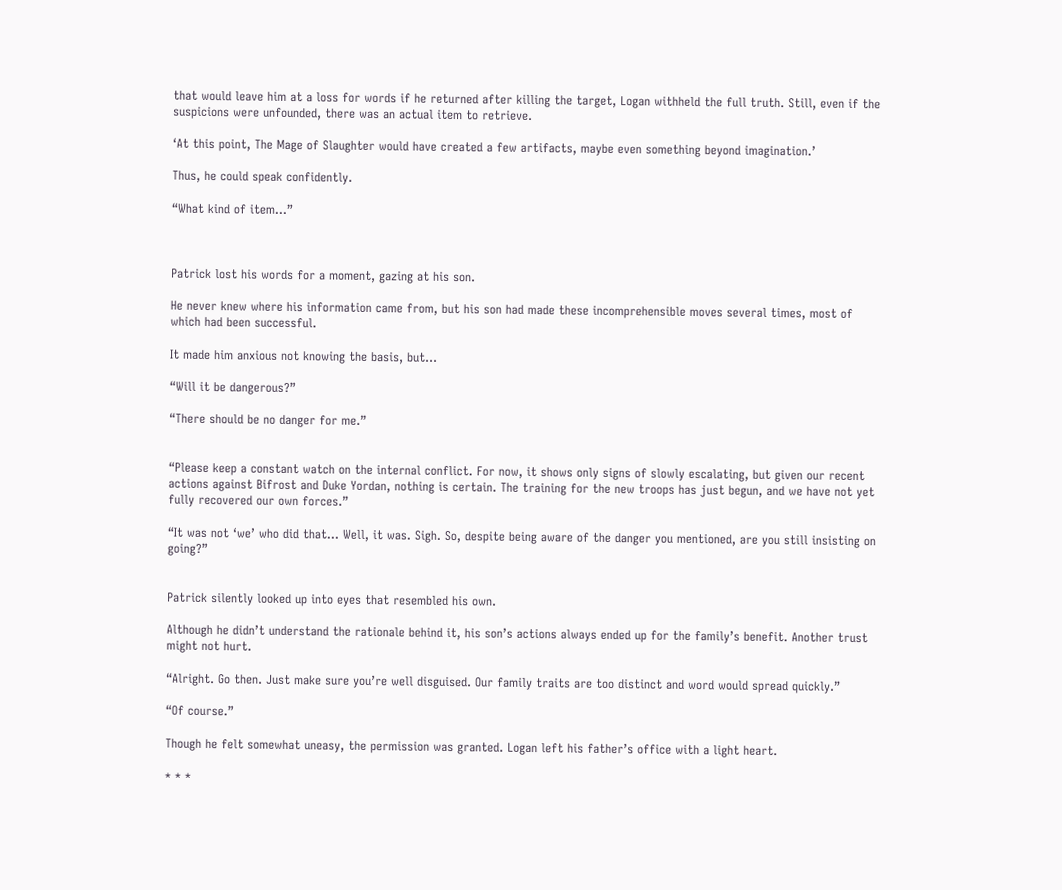that would leave him at a loss for words if he returned after killing the target, Logan withheld the full truth. Still, even if the suspicions were unfounded, there was an actual item to retrieve.

‘At this point, The Mage of Slaughter would have created a few artifacts, maybe even something beyond imagination.’

Thus, he could speak confidently.

“What kind of item…”



Patrick lost his words for a moment, gazing at his son.

He never knew where his information came from, but his son had made these incomprehensible moves several times, most of which had been successful.

It made him anxious not knowing the basis, but…

“Will it be dangerous?”

“There should be no danger for me.”


“Please keep a constant watch on the internal conflict. For now, it shows only signs of slowly escalating, but given our recent actions against Bifrost and Duke Yordan, nothing is certain. The training for the new troops has just begun, and we have not yet fully recovered our own forces.”

“It was not ‘we’ who did that… Well, it was. Sigh. So, despite being aware of the danger you mentioned, are you still insisting on going?”


Patrick silently looked up into eyes that resembled his own.

Although he didn’t understand the rationale behind it, his son’s actions always ended up for the family’s benefit. Another trust might not hurt.

“Alright. Go then. Just make sure you’re well disguised. Our family traits are too distinct and word would spread quickly.”

“Of course.”

Though he felt somewhat uneasy, the permission was granted. Logan left his father’s office with a light heart.

* * *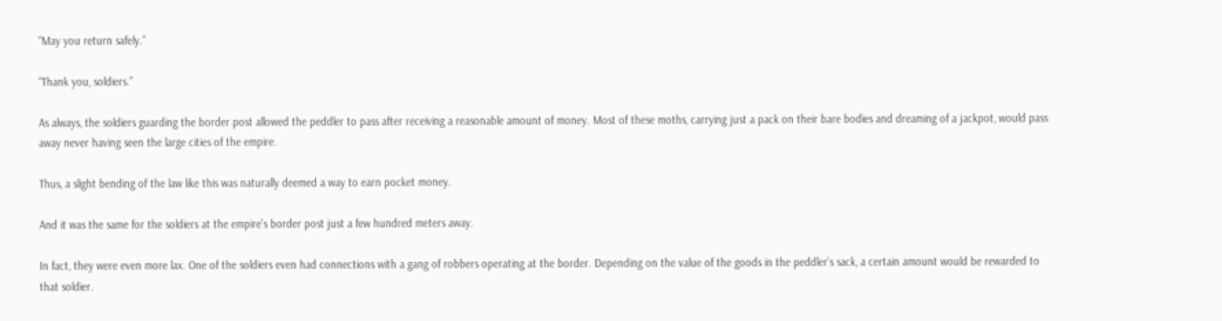“May you return safely.”

“Thank you, soldiers.”

As always, the soldiers guarding the border post allowed the peddler to pass after receiving a reasonable amount of money. Most of these moths, carrying just a pack on their bare bodies and dreaming of a jackpot, would pass away never having seen the large cities of the empire.

Thus, a slight bending of the law like this was naturally deemed a way to earn pocket money.

And it was the same for the soldiers at the empire’s border post just a few hundred meters away.

In fact, they were even more lax. One of the soldiers even had connections with a gang of robbers operating at the border. Depending on the value of the goods in the peddler’s sack, a certain amount would be rewarded to that soldier.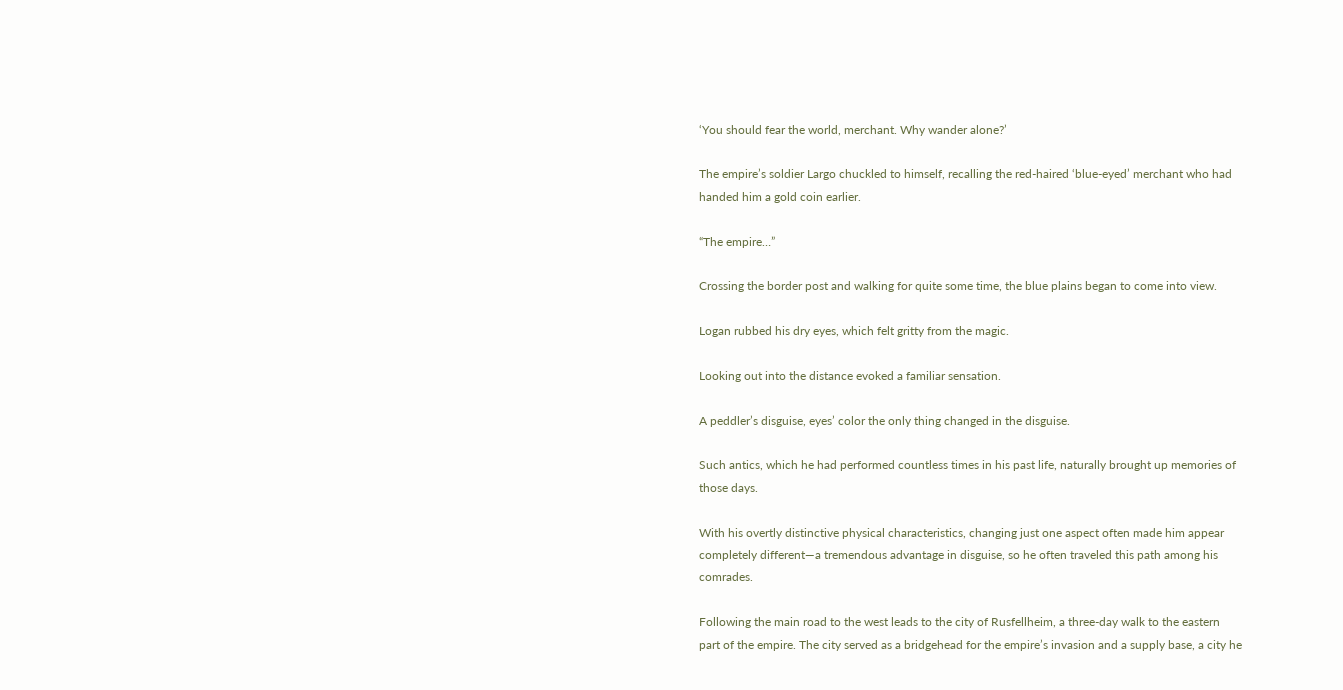‘You should fear the world, merchant. Why wander alone?’

The empire’s soldier Largo chuckled to himself, recalling the red-haired ‘blue-eyed’ merchant who had handed him a gold coin earlier.

“The empire…”

Crossing the border post and walking for quite some time, the blue plains began to come into view.

Logan rubbed his dry eyes, which felt gritty from the magic.

Looking out into the distance evoked a familiar sensation.

A peddler’s disguise, eyes’ color the only thing changed in the disguise.

Such antics, which he had performed countless times in his past life, naturally brought up memories of those days.

With his overtly distinctive physical characteristics, changing just one aspect often made him appear completely different—a tremendous advantage in disguise, so he often traveled this path among his comrades.

Following the main road to the west leads to the city of Rusfellheim, a three-day walk to the eastern part of the empire. The city served as a bridgehead for the empire’s invasion and a supply base, a city he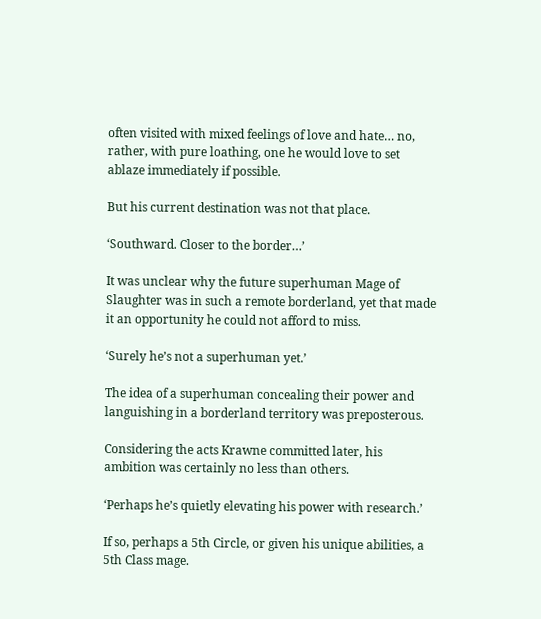often visited with mixed feelings of love and hate… no, rather, with pure loathing, one he would love to set ablaze immediately if possible.

But his current destination was not that place.

‘Southward. Closer to the border…’

It was unclear why the future superhuman Mage of Slaughter was in such a remote borderland, yet that made it an opportunity he could not afford to miss.

‘Surely he’s not a superhuman yet.’

The idea of a superhuman concealing their power and languishing in a borderland territory was preposterous.

Considering the acts Krawne committed later, his ambition was certainly no less than others.

‘Perhaps he’s quietly elevating his power with research.’

If so, perhaps a 5th Circle, or given his unique abilities, a 5th Class mage.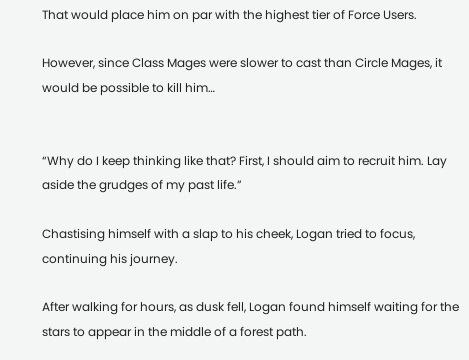That would place him on par with the highest tier of Force Users.

However, since Class Mages were slower to cast than Circle Mages, it would be possible to kill him…


“Why do I keep thinking like that? First, I should aim to recruit him. Lay aside the grudges of my past life.”

Chastising himself with a slap to his cheek, Logan tried to focus, continuing his journey.

After walking for hours, as dusk fell, Logan found himself waiting for the stars to appear in the middle of a forest path.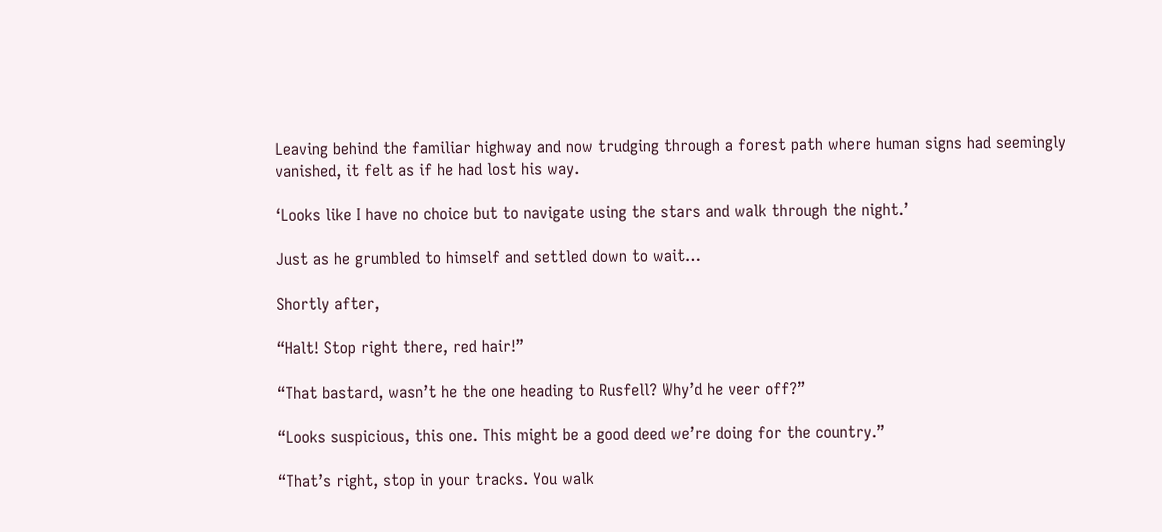Leaving behind the familiar highway and now trudging through a forest path where human signs had seemingly vanished, it felt as if he had lost his way.

‘Looks like I have no choice but to navigate using the stars and walk through the night.’

Just as he grumbled to himself and settled down to wait…

Shortly after,

“Halt! Stop right there, red hair!”

“That bastard, wasn’t he the one heading to Rusfell? Why’d he veer off?”

“Looks suspicious, this one. This might be a good deed we’re doing for the country.”

“That’s right, stop in your tracks. You walk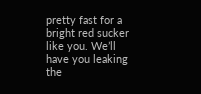pretty fast for a bright red sucker like you. We’ll have you leaking the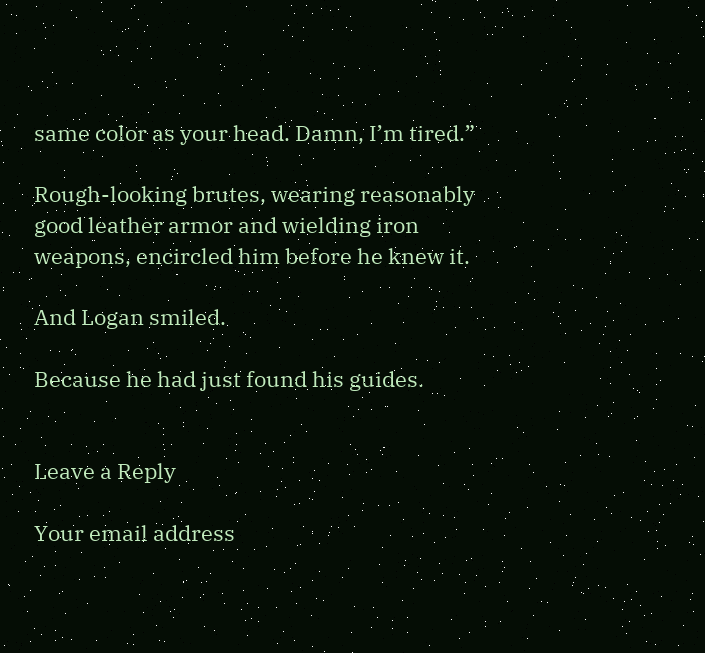same color as your head. Damn, I’m tired.”

Rough-looking brutes, wearing reasonably good leather armor and wielding iron weapons, encircled him before he knew it.

And Logan smiled.

Because he had just found his guides.


Leave a Reply

Your email address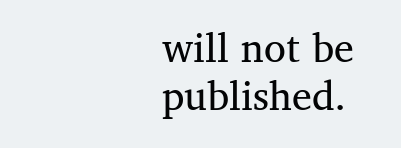will not be published.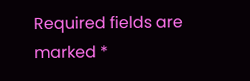Required fields are marked *